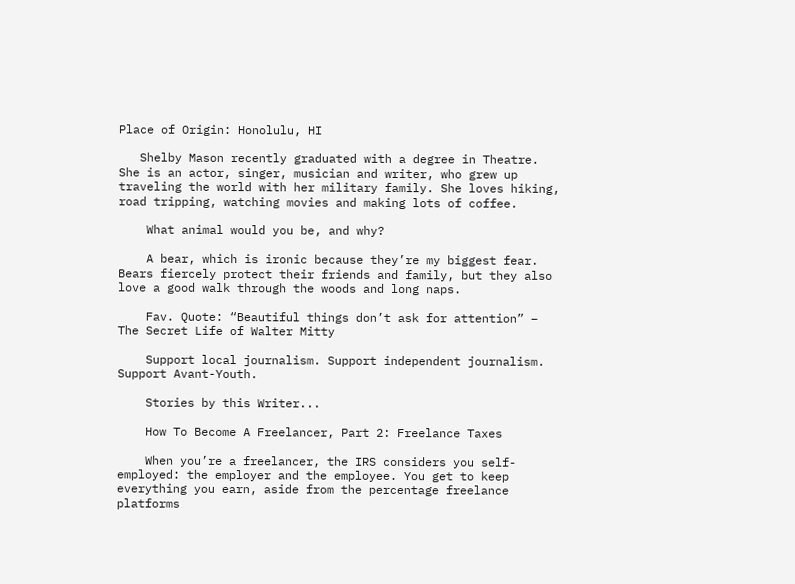Place of Origin: Honolulu, HI

   Shelby Mason recently graduated with a degree in Theatre. She is an actor, singer, musician and writer, who grew up traveling the world with her military family. She loves hiking, road tripping, watching movies and making lots of coffee.

    What animal would you be, and why?

    A bear, which is ironic because they’re my biggest fear. Bears fiercely protect their friends and family, but they also love a good walk through the woods and long naps.

    Fav. Quote: “Beautiful things don’t ask for attention” – The Secret Life of Walter Mitty

    Support local journalism. Support independent journalism. Support Avant-Youth.

    Stories by this Writer...

    How To Become A Freelancer, Part 2: Freelance Taxes

    When you’re a freelancer, the IRS considers you self-employed: the employer and the employee. You get to keep everything you earn, aside from the percentage freelance platforms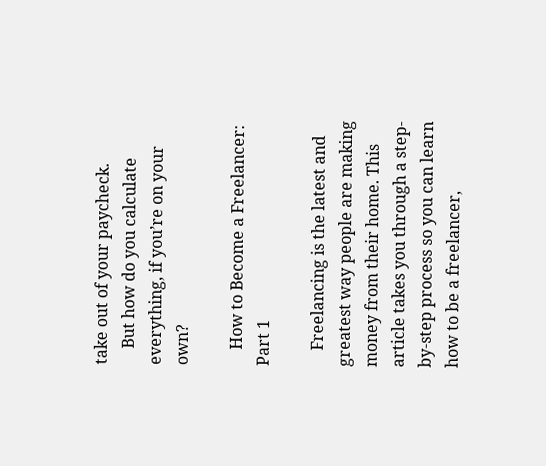take out of your paycheck.
    But how do you calculate everything, if you’re on your own?

    How to Become a Freelancer: Part 1

    Freelancing is the latest and greatest way people are making money from their home. This article takes you through a step-by-step process so you can learn how to be a freelancer,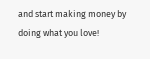and start making money by doing what you love!